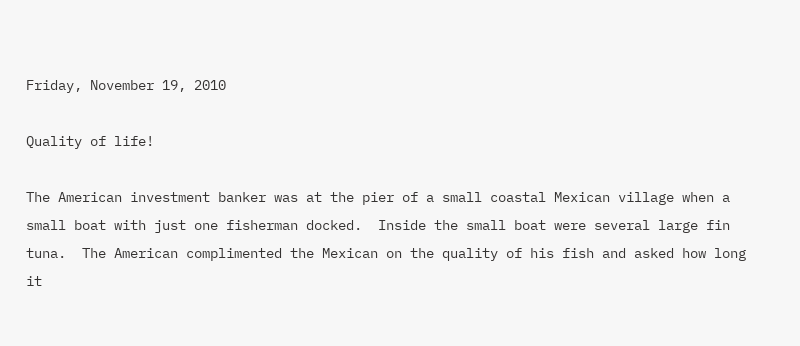Friday, November 19, 2010

Quality of life!

The American investment banker was at the pier of a small coastal Mexican village when a small boat with just one fisherman docked.  Inside the small boat were several large fin tuna.  The American complimented the Mexican on the quality of his fish and asked how long it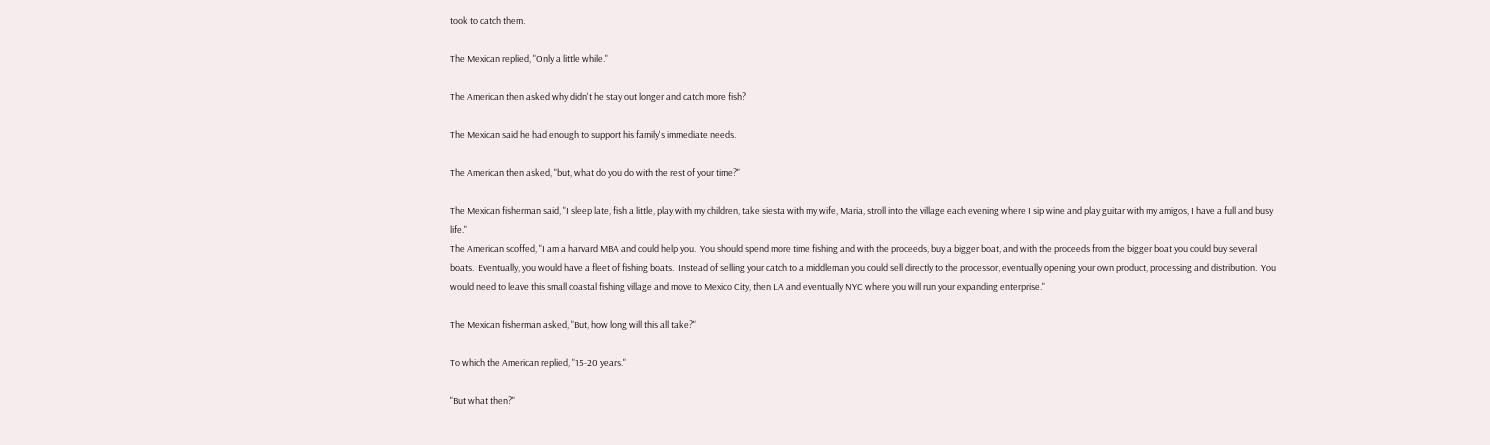took to catch them.

The Mexican replied, "Only a little while."

The American then asked why didn't he stay out longer and catch more fish?

The Mexican said he had enough to support his family's immediate needs.

The American then asked, "but, what do you do with the rest of your time?"

The Mexican fisherman said, "I sleep late, fish a little, play with my children, take siesta with my wife, Maria, stroll into the village each evening where I sip wine and play guitar with my amigos, I have a full and busy life."
The American scoffed, "I am a harvard MBA and could help you.  You should spend more time fishing and with the proceeds, buy a bigger boat, and with the proceeds from the bigger boat you could buy several boats.  Eventually, you would have a fleet of fishing boats.  Instead of selling your catch to a middleman you could sell directly to the processor, eventually opening your own product, processing and distribution.  You would need to leave this small coastal fishing village and move to Mexico City, then LA and eventually NYC where you will run your expanding enterprise."

The Mexican fisherman asked, "But, how long will this all take?"

To which the American replied, "15-20 years."

"But what then?"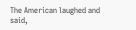The American laughed and said,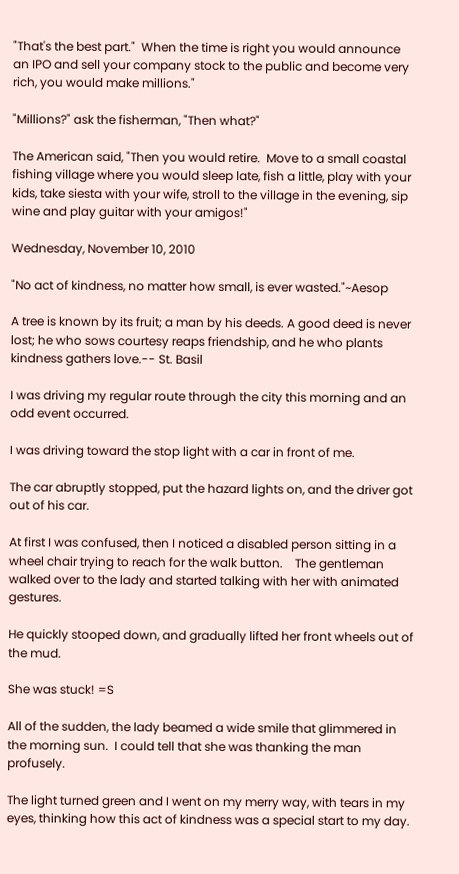"That's the best part."  When the time is right you would announce an IPO and sell your company stock to the public and become very rich, you would make millions."

"Millions?" ask the fisherman, "Then what?"

The American said, "Then you would retire.  Move to a small coastal fishing village where you would sleep late, fish a little, play with your kids, take siesta with your wife, stroll to the village in the evening, sip wine and play guitar with your amigos!"

Wednesday, November 10, 2010

"No act of kindness, no matter how small, is ever wasted."~Aesop

A tree is known by its fruit; a man by his deeds. A good deed is never lost; he who sows courtesy reaps friendship, and he who plants kindness gathers love.-- St. Basil

I was driving my regular route through the city this morning and an odd event occurred.

I was driving toward the stop light with a car in front of me.

The car abruptly stopped, put the hazard lights on, and the driver got out of his car.

At first I was confused, then I noticed a disabled person sitting in a wheel chair trying to reach for the walk button.    The gentleman walked over to the lady and started talking with her with animated gestures.

He quickly stooped down, and gradually lifted her front wheels out of the mud.

She was stuck! =S

All of the sudden, the lady beamed a wide smile that glimmered in the morning sun.  I could tell that she was thanking the man profusely.

The light turned green and I went on my merry way, with tears in my eyes, thinking how this act of kindness was a special start to my day.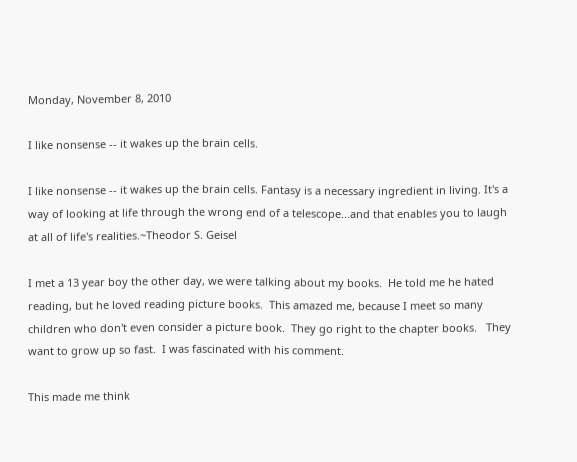Monday, November 8, 2010

I like nonsense -- it wakes up the brain cells.

I like nonsense -- it wakes up the brain cells. Fantasy is a necessary ingredient in living. It's a way of looking at life through the wrong end of a telescope...and that enables you to laugh at all of life's realities.~Theodor S. Geisel

I met a 13 year boy the other day, we were talking about my books.  He told me he hated reading, but he loved reading picture books.  This amazed me, because I meet so many children who don't even consider a picture book.  They go right to the chapter books.   They want to grow up so fast.  I was fascinated with his comment.

This made me think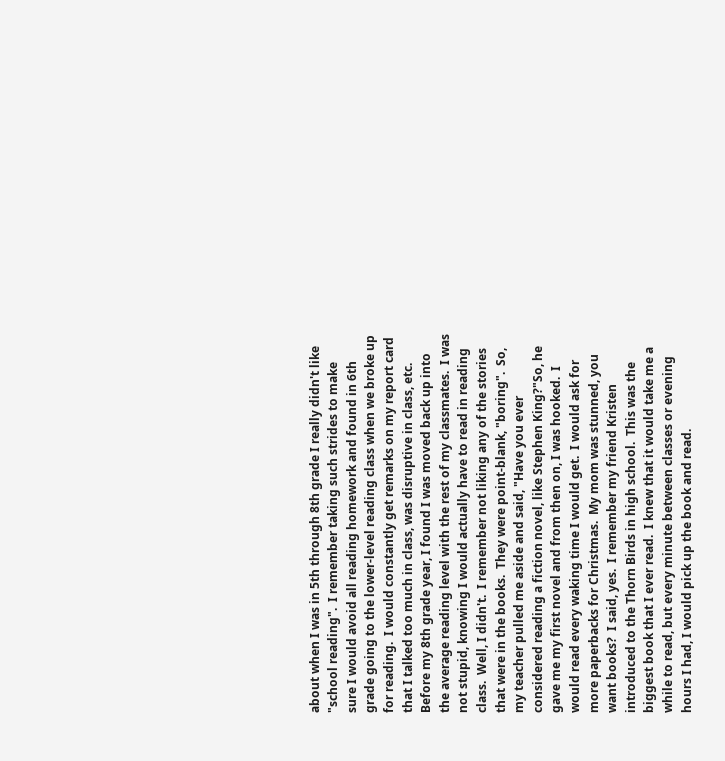about when I was in 5th through 8th grade I really didn't like "school reading".  I remember taking such strides to make sure I would avoid all reading homework and found in 6th grade going to the lower-level reading class when we broke up for reading.  I would constantly get remarks on my report card that I talked too much in class, was disruptive in class, etc.  Before my 8th grade year, I found I was moved back up into the average reading level with the rest of my classmates.  I was not stupid, knowing I would actually have to read in reading class.  Well, I didn't.  I remember not liking any of the stories that were in the books.  They were point-blank, "boring".  So, my teacher pulled me aside and said, "Have you ever considered reading a fiction novel, like Stephen King?"So, he gave me my first novel and from then on, I was hooked.  I would read every waking time I would get.  I would ask for more paperbacks for Christmas.  My mom was stunned, you want books?  I said, yes.  I remember my friend Kristen introduced to the Thorn Birds in high school.  This was the biggest book that I ever read.  I knew that it would take me a while to read, but every minute between classes or evening hours I had, I would pick up the book and read.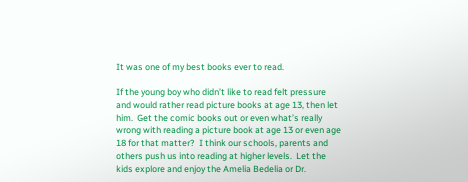It was one of my best books ever to read.

If the young boy who didn’t like to read felt pressure and would rather read picture books at age 13, then let him.  Get the comic books out or even what’s really wrong with reading a picture book at age 13 or even age 18 for that matter?  I think our schools, parents and others push us into reading at higher levels.  Let the kids explore and enjoy the Amelia Bedelia or Dr.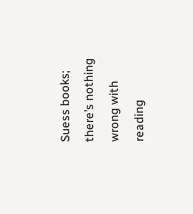Suess books; there’s nothing wrong with reading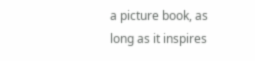a picture book, as long as it inspires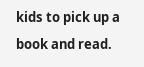kids to pick up a book and read.